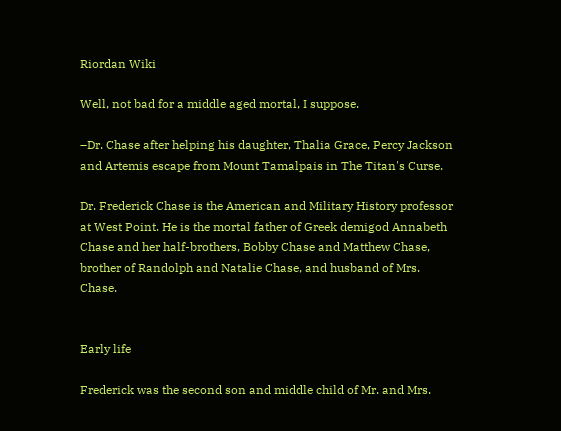Riordan Wiki

Well, not bad for a middle aged mortal, I suppose.

–Dr. Chase after helping his daughter, Thalia Grace, Percy Jackson and Artemis escape from Mount Tamalpais in The Titan's Curse.

Dr. Frederick Chase is the American and Military History professor at West Point. He is the mortal father of Greek demigod Annabeth Chase and her half-brothers, Bobby Chase and Matthew Chase, brother of Randolph and Natalie Chase, and husband of Mrs. Chase.


Early life

Frederick was the second son and middle child of Mr. and Mrs.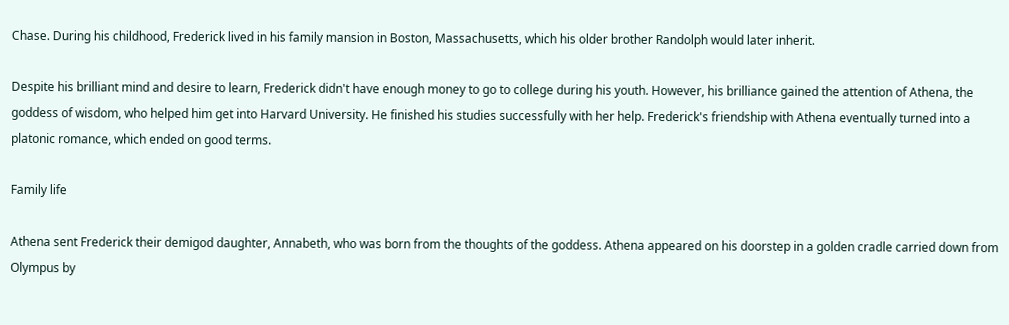Chase. During his childhood, Frederick lived in his family mansion in Boston, Massachusetts, which his older brother Randolph would later inherit.

Despite his brilliant mind and desire to learn, Frederick didn't have enough money to go to college during his youth. However, his brilliance gained the attention of Athena, the goddess of wisdom, who helped him get into Harvard University. He finished his studies successfully with her help. Frederick's friendship with Athena eventually turned into a platonic romance, which ended on good terms.

Family life

Athena sent Frederick their demigod daughter, Annabeth, who was born from the thoughts of the goddess. Athena appeared on his doorstep in a golden cradle carried down from Olympus by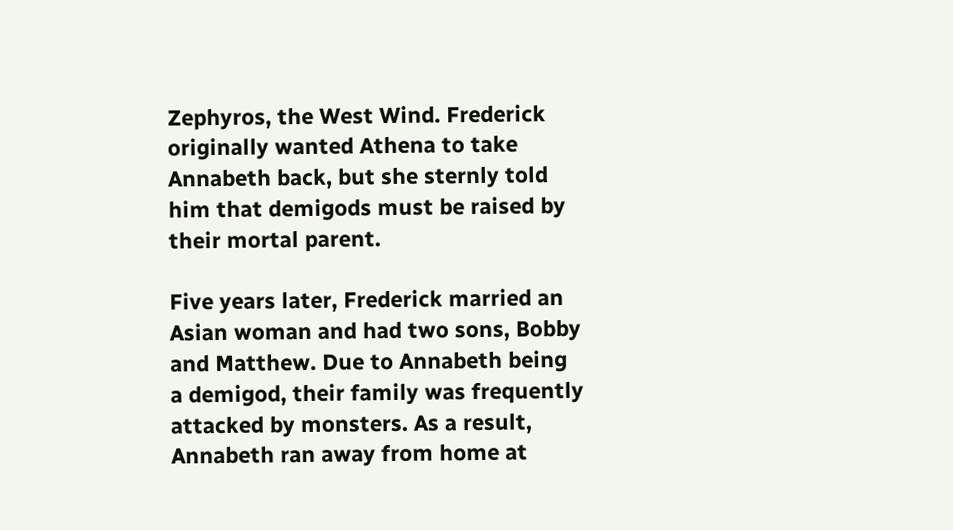Zephyros, the West Wind. Frederick originally wanted Athena to take Annabeth back, but she sternly told him that demigods must be raised by their mortal parent.

Five years later, Frederick married an Asian woman and had two sons, Bobby and Matthew. Due to Annabeth being a demigod, their family was frequently attacked by monsters. As a result, Annabeth ran away from home at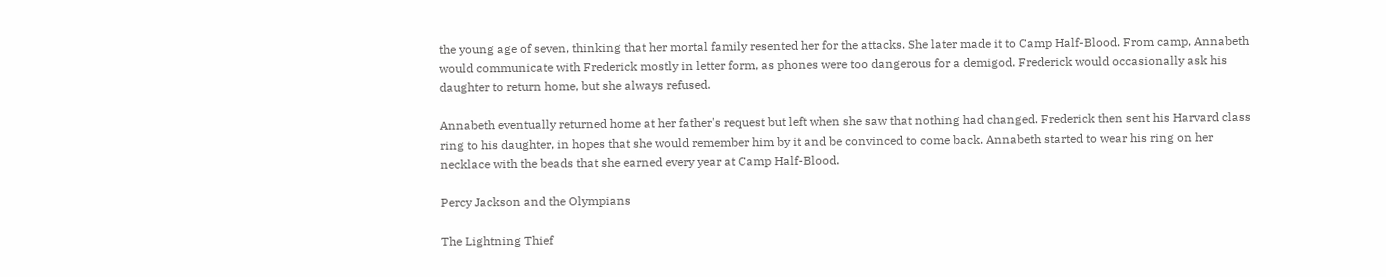the young age of seven, thinking that her mortal family resented her for the attacks. She later made it to Camp Half-Blood. From camp, Annabeth would communicate with Frederick mostly in letter form, as phones were too dangerous for a demigod. Frederick would occasionally ask his daughter to return home, but she always refused.

Annabeth eventually returned home at her father's request but left when she saw that nothing had changed. Frederick then sent his Harvard class ring to his daughter, in hopes that she would remember him by it and be convinced to come back. Annabeth started to wear his ring on her necklace with the beads that she earned every year at Camp Half-Blood.

Percy Jackson and the Olympians

The Lightning Thief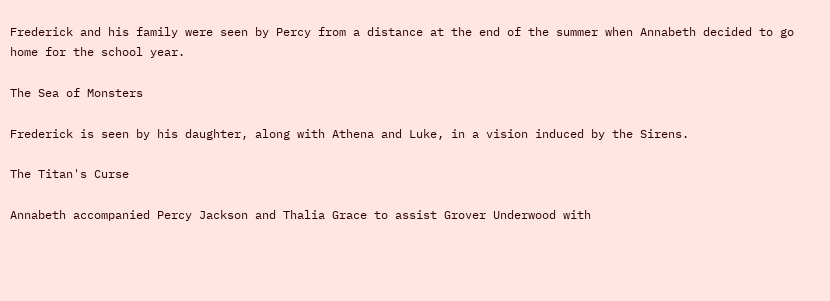Frederick and his family were seen by Percy from a distance at the end of the summer when Annabeth decided to go home for the school year.

The Sea of Monsters

Frederick is seen by his daughter, along with Athena and Luke, in a vision induced by the Sirens.

The Titan's Curse

Annabeth accompanied Percy Jackson and Thalia Grace to assist Grover Underwood with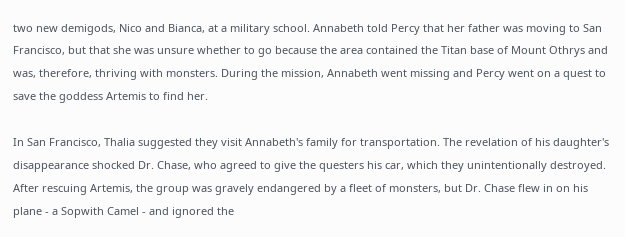two new demigods, Nico and Bianca, at a military school. Annabeth told Percy that her father was moving to San Francisco, but that she was unsure whether to go because the area contained the Titan base of Mount Othrys and was, therefore, thriving with monsters. During the mission, Annabeth went missing and Percy went on a quest to save the goddess Artemis to find her.

In San Francisco, Thalia suggested they visit Annabeth's family for transportation. The revelation of his daughter's disappearance shocked Dr. Chase, who agreed to give the questers his car, which they unintentionally destroyed. After rescuing Artemis, the group was gravely endangered by a fleet of monsters, but Dr. Chase flew in on his plane - a Sopwith Camel - and ignored the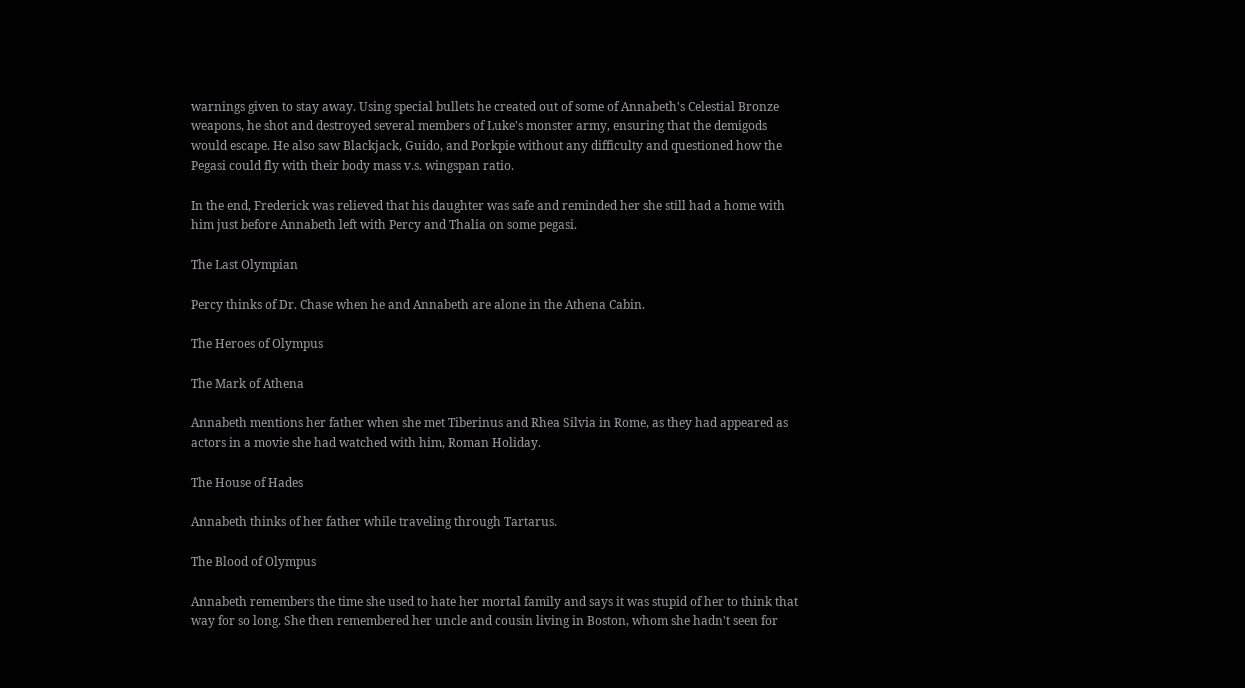warnings given to stay away. Using special bullets he created out of some of Annabeth's Celestial Bronze weapons, he shot and destroyed several members of Luke's monster army, ensuring that the demigods would escape. He also saw Blackjack, Guido, and Porkpie without any difficulty and questioned how the Pegasi could fly with their body mass v.s. wingspan ratio.

In the end, Frederick was relieved that his daughter was safe and reminded her she still had a home with him just before Annabeth left with Percy and Thalia on some pegasi.

The Last Olympian

Percy thinks of Dr. Chase when he and Annabeth are alone in the Athena Cabin.

The Heroes of Olympus

The Mark of Athena

Annabeth mentions her father when she met Tiberinus and Rhea Silvia in Rome, as they had appeared as actors in a movie she had watched with him, Roman Holiday.

The House of Hades

Annabeth thinks of her father while traveling through Tartarus.

The Blood of Olympus

Annabeth remembers the time she used to hate her mortal family and says it was stupid of her to think that way for so long. She then remembered her uncle and cousin living in Boston, whom she hadn't seen for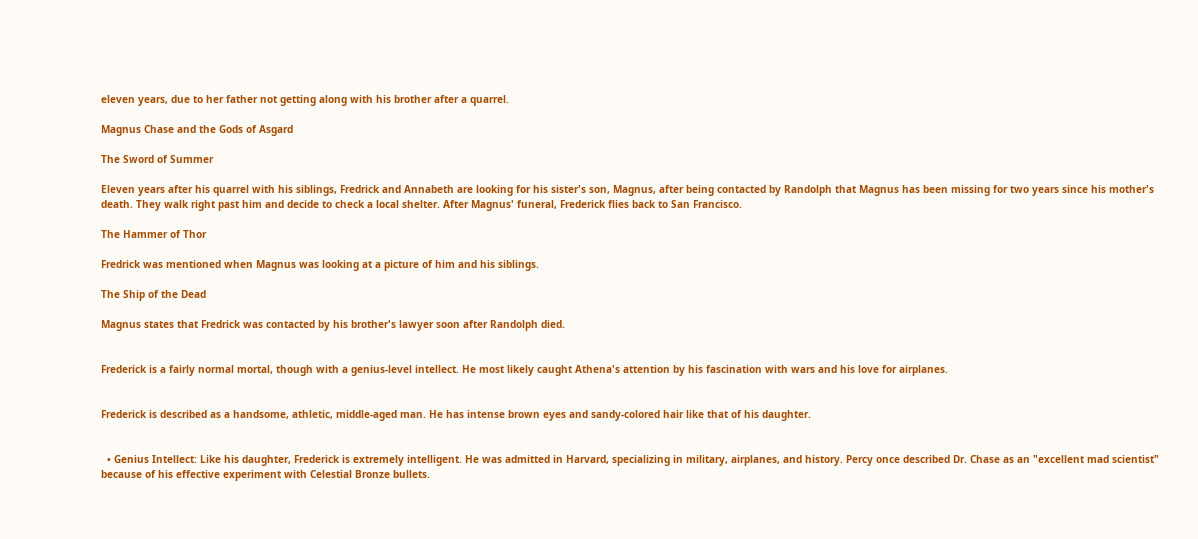eleven years, due to her father not getting along with his brother after a quarrel.

Magnus Chase and the Gods of Asgard

The Sword of Summer

Eleven years after his quarrel with his siblings, Fredrick and Annabeth are looking for his sister's son, Magnus, after being contacted by Randolph that Magnus has been missing for two years since his mother's death. They walk right past him and decide to check a local shelter. After Magnus' funeral, Frederick flies back to San Francisco.

The Hammer of Thor

Fredrick was mentioned when Magnus was looking at a picture of him and his siblings.

The Ship of the Dead

Magnus states that Fredrick was contacted by his brother's lawyer soon after Randolph died.


Frederick is a fairly normal mortal, though with a genius-level intellect. He most likely caught Athena's attention by his fascination with wars and his love for airplanes.


Frederick is described as a handsome, athletic, middle-aged man. He has intense brown eyes and sandy-colored hair like that of his daughter.


  • Genius Intellect: Like his daughter, Frederick is extremely intelligent. He was admitted in Harvard, specializing in military, airplanes, and history. Percy once described Dr. Chase as an "excellent mad scientist" because of his effective experiment with Celestial Bronze bullets.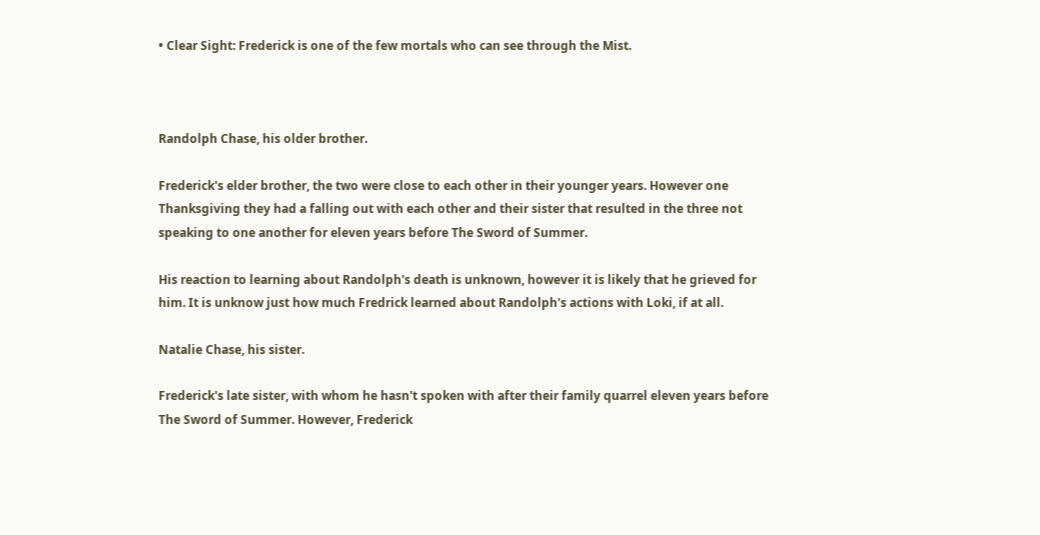• Clear Sight: Frederick is one of the few mortals who can see through the Mist.



Randolph Chase, his older brother.

Frederick's elder brother, the two were close to each other in their younger years. However one Thanksgiving they had a falling out with each other and their sister that resulted in the three not speaking to one another for eleven years before The Sword of Summer.

His reaction to learning about Randolph's death is unknown, however it is likely that he grieved for him. It is unknow just how much Fredrick learned about Randolph's actions with Loki, if at all.

Natalie Chase, his sister.

Frederick's late sister, with whom he hasn't spoken with after their family quarrel eleven years before The Sword of Summer. However, Frederick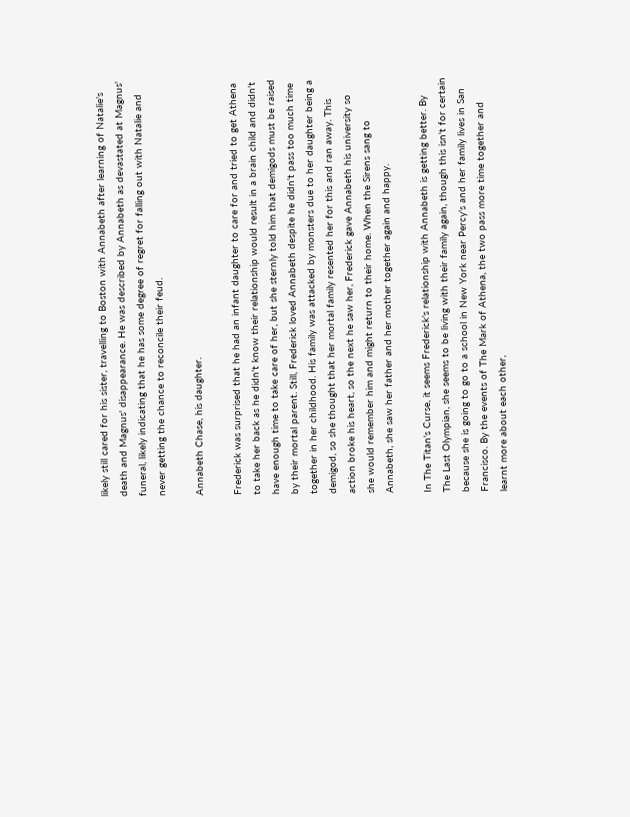likely still cared for his sister, travelling to Boston with Annabeth after learning of Natalie's death and Magnus' disappearance. He was described by Annabeth as devastated at Magnus' funeral, likely indicating that he has some degree of regret for falling out with Natalie and never getting the chance to reconcile their feud.

Annabeth Chase, his daughter.

Frederick was surprised that he had an infant daughter to care for and tried to get Athena to take her back as he didn't know their relationship would result in a brain child and didn't have enough time to take care of her, but she sternly told him that demigods must be raised by their mortal parent. Still, Frederick loved Annabeth despite he didn't pass too much time together in her childhood. His family was attacked by monsters due to her daughter being a demigod, so she thought that her mortal family resented her for this and ran away. This action broke his heart, so the next he saw her, Frederick gave Annabeth his university so she would remember him and might return to their home. When the Sirens sang to Annabeth, she saw her father and her mother together again and happy.

In The Titan's Curse, it seems Frederick's relationship with Annabeth is getting better. By The Last Olympian, she seems to be living with their family again, though this isn't for certain because she is going to go to a school in New York near Percy's and her family lives in San Francisco. By the events of The Mark of Athena, the two pass more time together and learnt more about each other,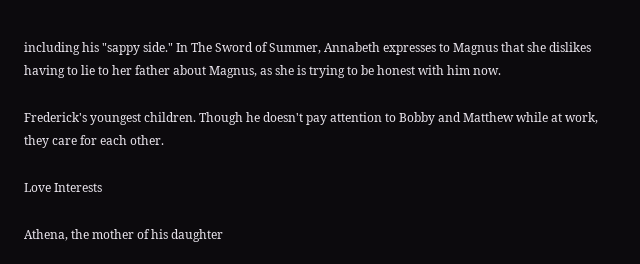including his "sappy side." In The Sword of Summer, Annabeth expresses to Magnus that she dislikes having to lie to her father about Magnus, as she is trying to be honest with him now.

Frederick's youngest children. Though he doesn't pay attention to Bobby and Matthew while at work, they care for each other.

Love Interests

Athena, the mother of his daughter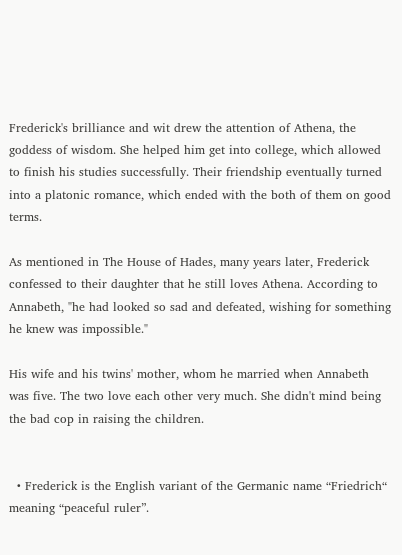Frederick's brilliance and wit drew the attention of Athena, the goddess of wisdom. She helped him get into college, which allowed to finish his studies successfully. Their friendship eventually turned into a platonic romance, which ended with the both of them on good terms.

As mentioned in The House of Hades, many years later, Frederick confessed to their daughter that he still loves Athena. According to Annabeth, "he had looked so sad and defeated, wishing for something he knew was impossible."

His wife and his twins' mother, whom he married when Annabeth was five. The two love each other very much. She didn't mind being the bad cop in raising the children.


  • Frederick is the English variant of the Germanic name “Friedrich“ meaning “peaceful ruler”.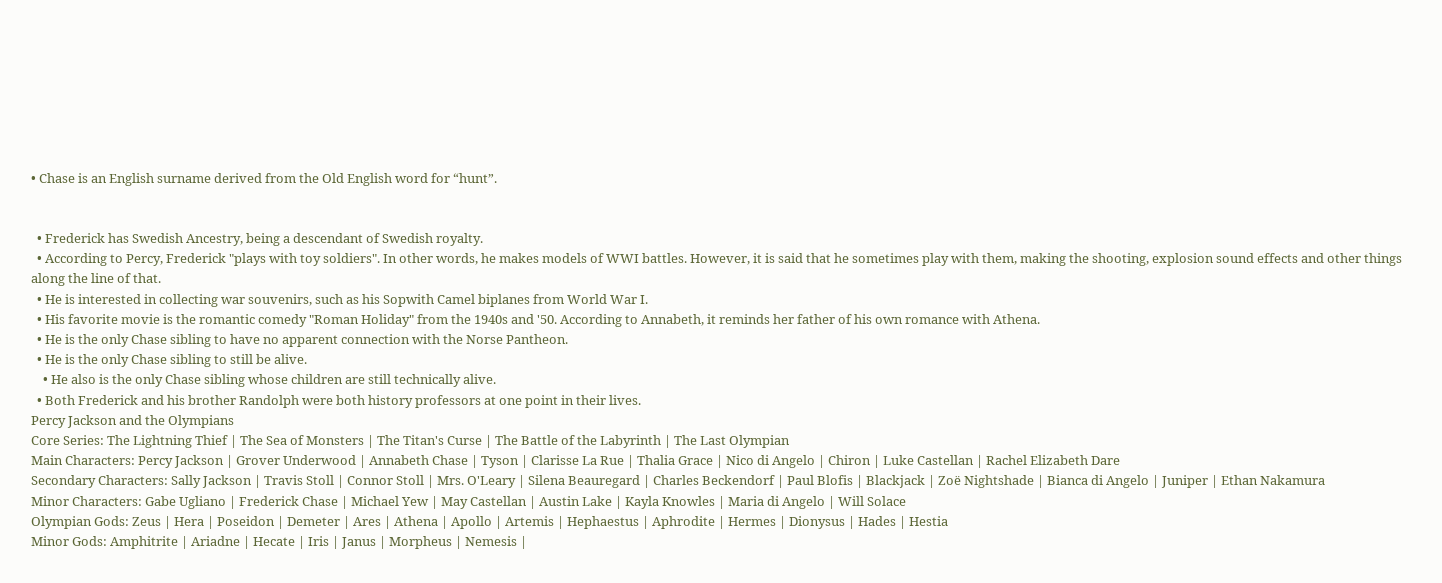• Chase is an English surname derived from the Old English word for “hunt”.


  • Frederick has Swedish Ancestry, being a descendant of Swedish royalty.
  • According to Percy, Frederick "plays with toy soldiers". In other words, he makes models of WWI battles. However, it is said that he sometimes play with them, making the shooting, explosion sound effects and other things along the line of that.
  • He is interested in collecting war souvenirs, such as his Sopwith Camel biplanes from World War I.
  • His favorite movie is the romantic comedy "Roman Holiday" from the 1940s and '50. According to Annabeth, it reminds her father of his own romance with Athena.
  • He is the only Chase sibling to have no apparent connection with the Norse Pantheon.
  • He is the only Chase sibling to still be alive.
    • He also is the only Chase sibling whose children are still technically alive.
  • Both Frederick and his brother Randolph were both history professors at one point in their lives.
Percy Jackson and the Olympians
Core Series: The Lightning Thief | The Sea of Monsters | The Titan's Curse | The Battle of the Labyrinth | The Last Olympian
Main Characters: Percy Jackson | Grover Underwood | Annabeth Chase | Tyson | Clarisse La Rue | Thalia Grace | Nico di Angelo | Chiron | Luke Castellan | Rachel Elizabeth Dare
Secondary Characters: Sally Jackson | Travis Stoll | Connor Stoll | Mrs. O'Leary | Silena Beauregard | Charles Beckendorf | Paul Blofis | Blackjack | Zoë Nightshade | Bianca di Angelo | Juniper | Ethan Nakamura
Minor Characters: Gabe Ugliano | Frederick Chase | Michael Yew | May Castellan | Austin Lake | Kayla Knowles | Maria di Angelo | Will Solace
Olympian Gods: Zeus | Hera | Poseidon | Demeter | Ares | Athena | Apollo | Artemis | Hephaestus | Aphrodite | Hermes | Dionysus | Hades | Hestia
Minor Gods: Amphitrite | Ariadne | Hecate | Iris | Janus | Morpheus | Nemesis |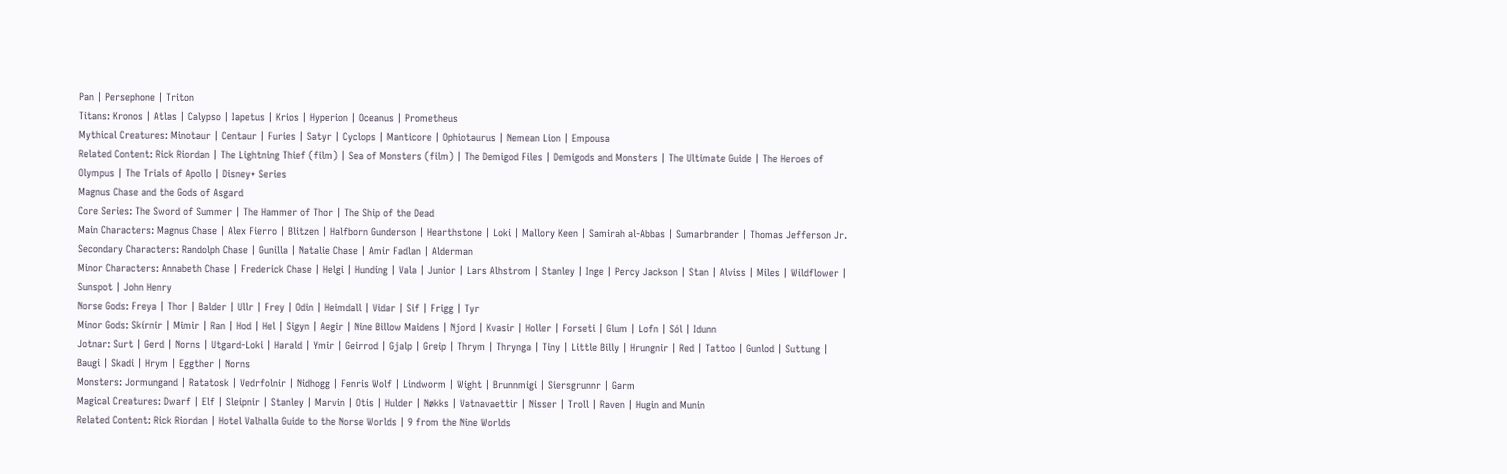Pan | Persephone | Triton
Titans: Kronos | Atlas | Calypso | Iapetus | Krios | Hyperion | Oceanus | Prometheus
Mythical Creatures: Minotaur | Centaur | Furies | Satyr | Cyclops | Manticore | Ophiotaurus | Nemean Lion | Empousa
Related Content: Rick Riordan | The Lightning Thief (film) | Sea of Monsters (film) | The Demigod Files | Demigods and Monsters | The Ultimate Guide | The Heroes of Olympus | The Trials of Apollo | Disney+ Series
Magnus Chase and the Gods of Asgard
Core Series: The Sword of Summer | The Hammer of Thor | The Ship of the Dead
Main Characters: Magnus Chase | Alex Fierro | Blitzen | Halfborn Gunderson | Hearthstone | Loki | Mallory Keen | Samirah al-Abbas | Sumarbrander | Thomas Jefferson Jr.
Secondary Characters: Randolph Chase | Gunilla | Natalie Chase | Amir Fadlan | Alderman
Minor Characters: Annabeth Chase | Frederick Chase | Helgi | Hunding | Vala | Junior | Lars Alhstrom | Stanley | Inge | Percy Jackson | Stan | Alviss | Miles | Wildflower | Sunspot | John Henry
Norse Gods: Freya | Thor | Balder | Ullr | Frey | Odin | Heimdall | Vidar | Sif | Frigg | Tyr
Minor Gods: Skírnir | Mimir | Ran | Hod | Hel | Sigyn | Aegir | Nine Billow Maidens | Njord | Kvasir | Holler | Forseti | Glum | Lofn | Sól | Idunn
Jotnar: Surt | Gerd | Norns | Utgard-Loki | Harald | Ymir | Geirrod | Gjalp | Greip | Thrym | Thrynga | Tiny | Little Billy | Hrungnir | Red | Tattoo | Gunlod | Suttung | Baugi | Skadi | Hrym | Eggther | Norns
Monsters: Jormungand | Ratatosk | Vedrfolnir | Nidhogg | Fenris Wolf | Lindworm | Wight | Brunnmigi | Siersgrunnr | Garm
Magical Creatures: Dwarf | Elf | Sleipnir | Stanley | Marvin | Otis | Hulder | Nøkks | Vatnavaettir | Nisser | Troll | Raven | Hugin and Munin
Related Content: Rick Riordan | Hotel Valhalla Guide to the Norse Worlds | 9 from the Nine Worlds